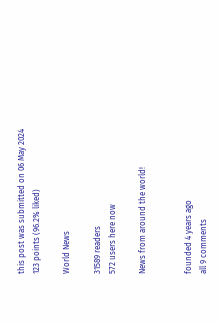this post was submitted on 06 May 2024
123 points (96.2% liked)

World News

31589 readers
572 users here now

News from around the world!


founded 4 years ago
all 9 comments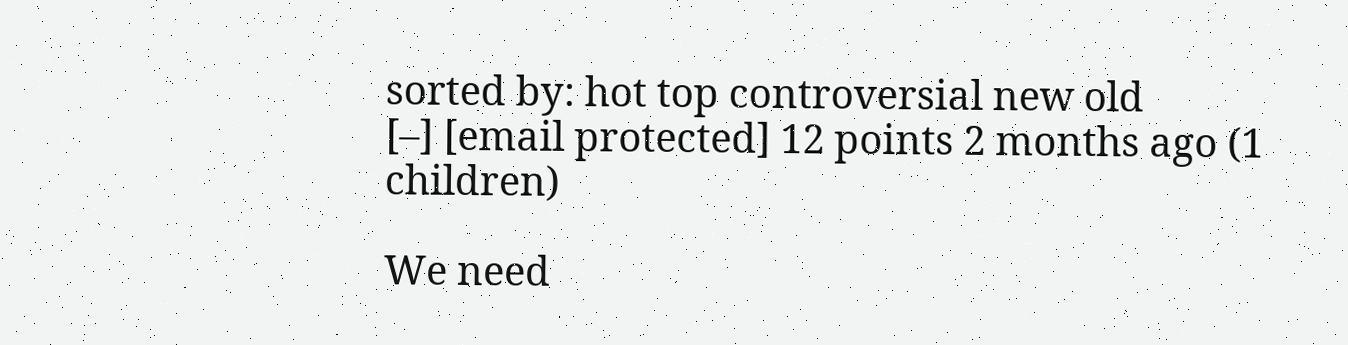sorted by: hot top controversial new old
[–] [email protected] 12 points 2 months ago (1 children)

We need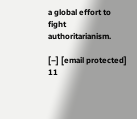a global effort to fight authoritarianism.

[–] [email protected] 11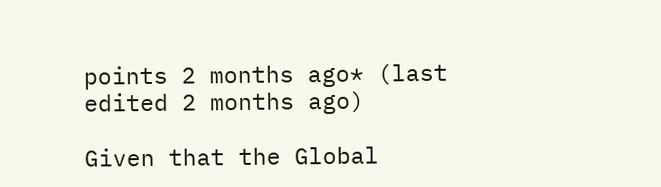points 2 months ago* (last edited 2 months ago)

Given that the Global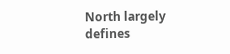North largely defines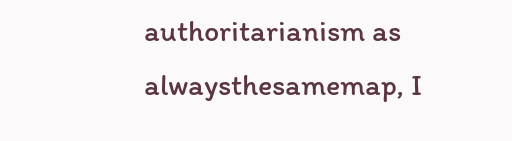authoritarianism as alwaysthesamemap, I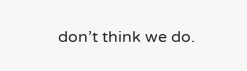don’t think we do.